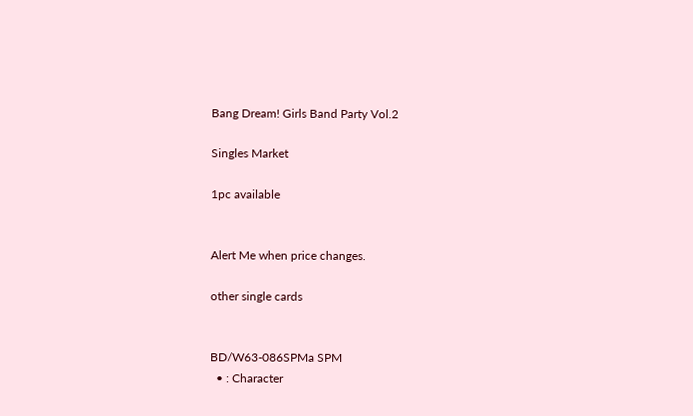Bang Dream! Girls Band Party Vol.2

Singles Market

1pc available


Alert Me when price changes.

other single cards


BD/W63-086SPMa SPM
  • : Character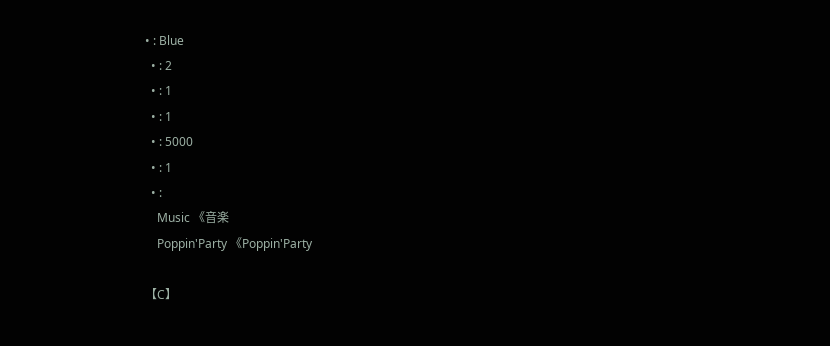• : Blue
  • : 2
  • : 1
  • : 1
  • : 5000
  • : 1
  • :
    Music 《音楽
    Poppin'Party 《Poppin'Party

【C】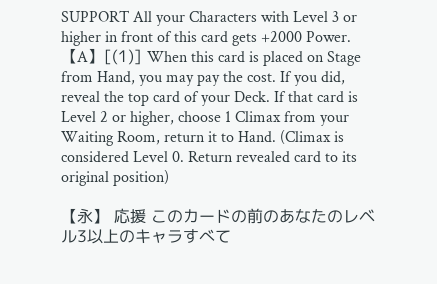SUPPORT All your Characters with Level 3 or higher in front of this card gets +2000 Power.
【A】[(1)] When this card is placed on Stage from Hand, you may pay the cost. If you did, reveal the top card of your Deck. If that card is Level 2 or higher, choose 1 Climax from your Waiting Room, return it to Hand. (Climax is considered Level 0. Return revealed card to its original position)

【永】 応援 このカードの前のあなたのレベル3以上のキャラすべて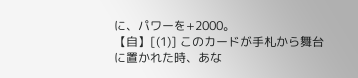に、パワーを+2000。
【自】[(1)] このカードが手札から舞台に置かれた時、あな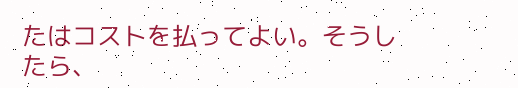たはコストを払ってよい。そうしたら、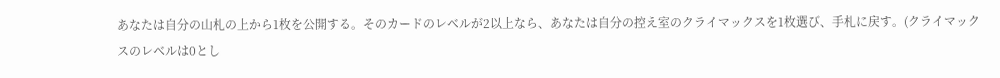あなたは自分の山札の上から1枚を公開する。そのカードのレベルが2以上なら、あなたは自分の控え室のクライマックスを1枚選び、手札に戻す。(クライマックスのレベルは0とし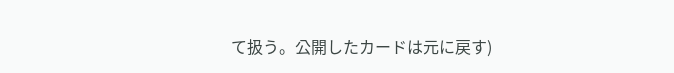て扱う。公開したカードは元に戻す)